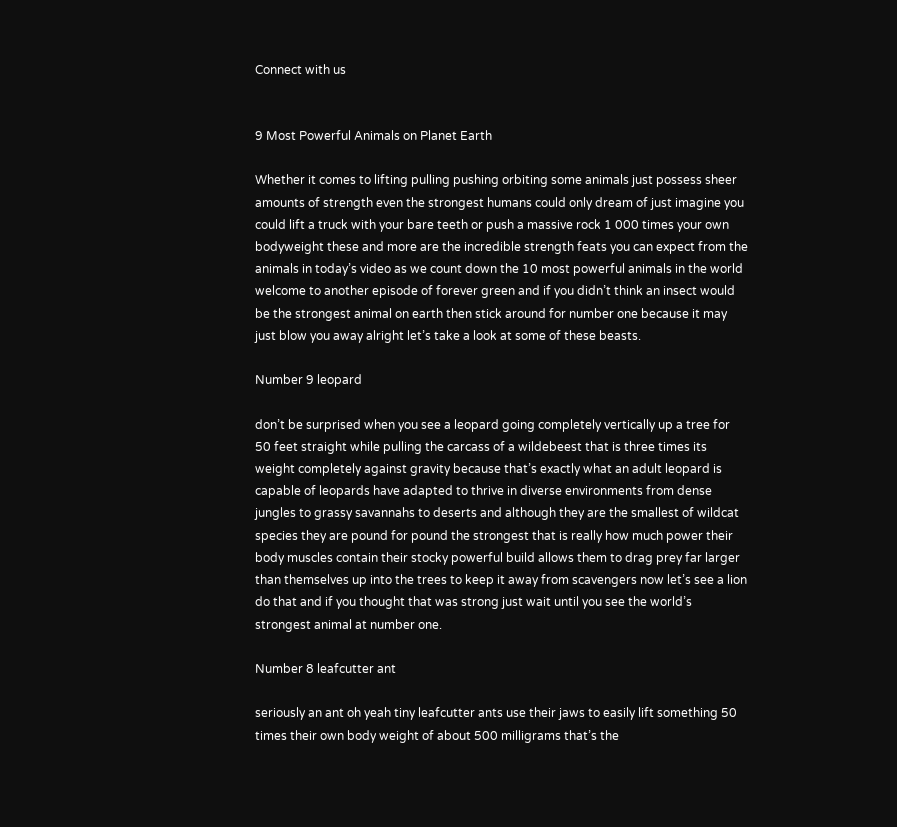Connect with us


9 Most Powerful Animals on Planet Earth

Whether it comes to lifting pulling pushing orbiting some animals just possess sheer amounts of strength even the strongest humans could only dream of just imagine you could lift a truck with your bare teeth or push a massive rock 1 000 times your own bodyweight these and more are the incredible strength feats you can expect from the animals in today’s video as we count down the 10 most powerful animals in the world welcome to another episode of forever green and if you didn’t think an insect would be the strongest animal on earth then stick around for number one because it may just blow you away alright let’s take a look at some of these beasts.

Number 9 leopard

don’t be surprised when you see a leopard going completely vertically up a tree for 50 feet straight while pulling the carcass of a wildebeest that is three times its weight completely against gravity because that’s exactly what an adult leopard is capable of leopards have adapted to thrive in diverse environments from dense jungles to grassy savannahs to deserts and although they are the smallest of wildcat species they are pound for pound the strongest that is really how much power their body muscles contain their stocky powerful build allows them to drag prey far larger than themselves up into the trees to keep it away from scavengers now let’s see a lion do that and if you thought that was strong just wait until you see the world’s strongest animal at number one.

Number 8 leafcutter ant

seriously an ant oh yeah tiny leafcutter ants use their jaws to easily lift something 50 times their own body weight of about 500 milligrams that’s the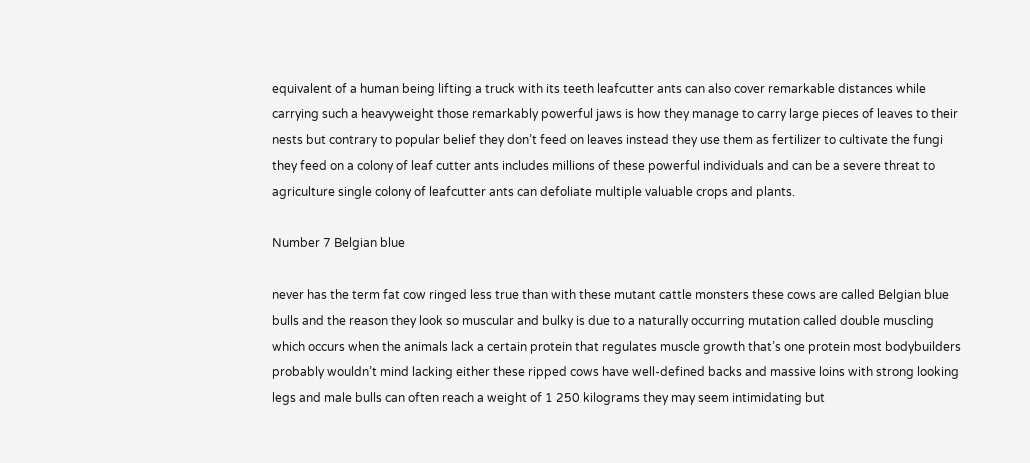equivalent of a human being lifting a truck with its teeth leafcutter ants can also cover remarkable distances while carrying such a heavyweight those remarkably powerful jaws is how they manage to carry large pieces of leaves to their nests but contrary to popular belief they don’t feed on leaves instead they use them as fertilizer to cultivate the fungi they feed on a colony of leaf cutter ants includes millions of these powerful individuals and can be a severe threat to agriculture single colony of leafcutter ants can defoliate multiple valuable crops and plants.

Number 7 Belgian blue

never has the term fat cow ringed less true than with these mutant cattle monsters these cows are called Belgian blue bulls and the reason they look so muscular and bulky is due to a naturally occurring mutation called double muscling which occurs when the animals lack a certain protein that regulates muscle growth that’s one protein most bodybuilders probably wouldn’t mind lacking either these ripped cows have well-defined backs and massive loins with strong looking legs and male bulls can often reach a weight of 1 250 kilograms they may seem intimidating but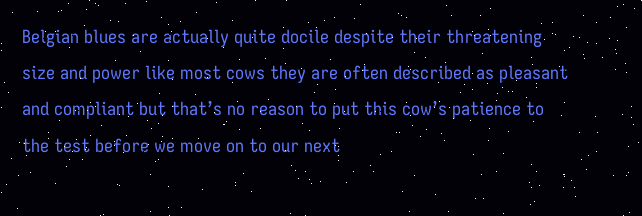Belgian blues are actually quite docile despite their threatening size and power like most cows they are often described as pleasant and compliant but that’s no reason to put this cow’s patience to the test before we move on to our next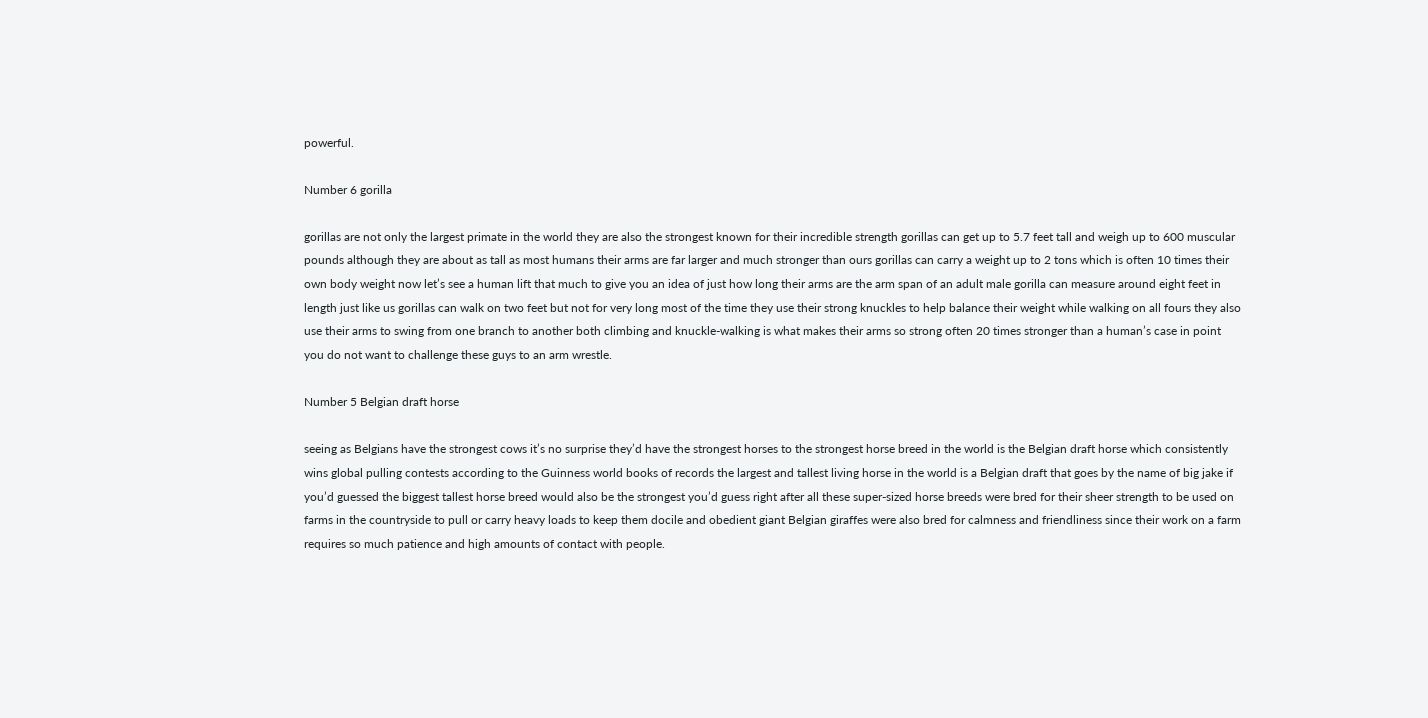powerful.

Number 6 gorilla

gorillas are not only the largest primate in the world they are also the strongest known for their incredible strength gorillas can get up to 5.7 feet tall and weigh up to 600 muscular pounds although they are about as tall as most humans their arms are far larger and much stronger than ours gorillas can carry a weight up to 2 tons which is often 10 times their own body weight now let’s see a human lift that much to give you an idea of just how long their arms are the arm span of an adult male gorilla can measure around eight feet in length just like us gorillas can walk on two feet but not for very long most of the time they use their strong knuckles to help balance their weight while walking on all fours they also use their arms to swing from one branch to another both climbing and knuckle-walking is what makes their arms so strong often 20 times stronger than a human’s case in point you do not want to challenge these guys to an arm wrestle.

Number 5 Belgian draft horse

seeing as Belgians have the strongest cows it’s no surprise they’d have the strongest horses to the strongest horse breed in the world is the Belgian draft horse which consistently wins global pulling contests according to the Guinness world books of records the largest and tallest living horse in the world is a Belgian draft that goes by the name of big jake if you’d guessed the biggest tallest horse breed would also be the strongest you’d guess right after all these super-sized horse breeds were bred for their sheer strength to be used on farms in the countryside to pull or carry heavy loads to keep them docile and obedient giant Belgian giraffes were also bred for calmness and friendliness since their work on a farm requires so much patience and high amounts of contact with people.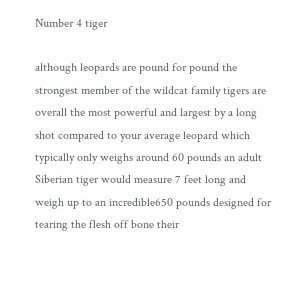Number 4 tiger

although leopards are pound for pound the strongest member of the wildcat family tigers are overall the most powerful and largest by a long shot compared to your average leopard which typically only weighs around 60 pounds an adult Siberian tiger would measure 7 feet long and weigh up to an incredible650 pounds designed for tearing the flesh off bone their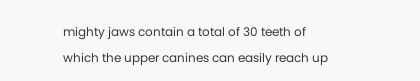mighty jaws contain a total of 30 teeth of which the upper canines can easily reach up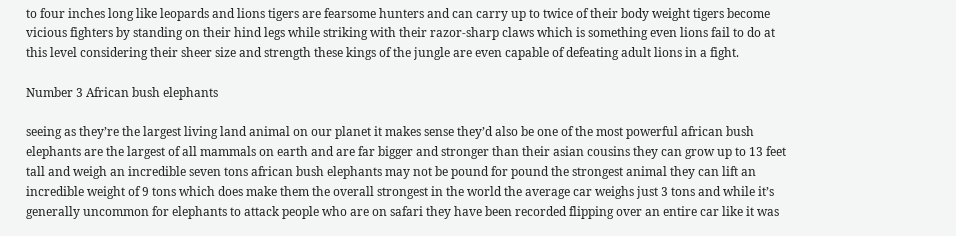to four inches long like leopards and lions tigers are fearsome hunters and can carry up to twice of their body weight tigers become vicious fighters by standing on their hind legs while striking with their razor-sharp claws which is something even lions fail to do at this level considering their sheer size and strength these kings of the jungle are even capable of defeating adult lions in a fight.

Number 3 African bush elephants

seeing as they’re the largest living land animal on our planet it makes sense they’d also be one of the most powerful african bush elephants are the largest of all mammals on earth and are far bigger and stronger than their asian cousins they can grow up to 13 feet tall and weigh an incredible seven tons african bush elephants may not be pound for pound the strongest animal they can lift an incredible weight of 9 tons which does make them the overall strongest in the world the average car weighs just 3 tons and while it’s generally uncommon for elephants to attack people who are on safari they have been recorded flipping over an entire car like it was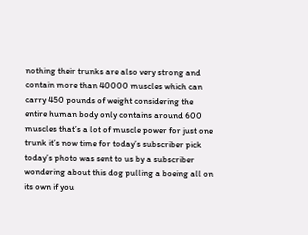nothing their trunks are also very strong and contain more than 40000 muscles which can carry 450 pounds of weight considering the entire human body only contains around 600 muscles that’s a lot of muscle power for just one trunk it’s now time for today’s subscriber pick today’s photo was sent to us by a subscriber wondering about this dog pulling a boeing all on its own if you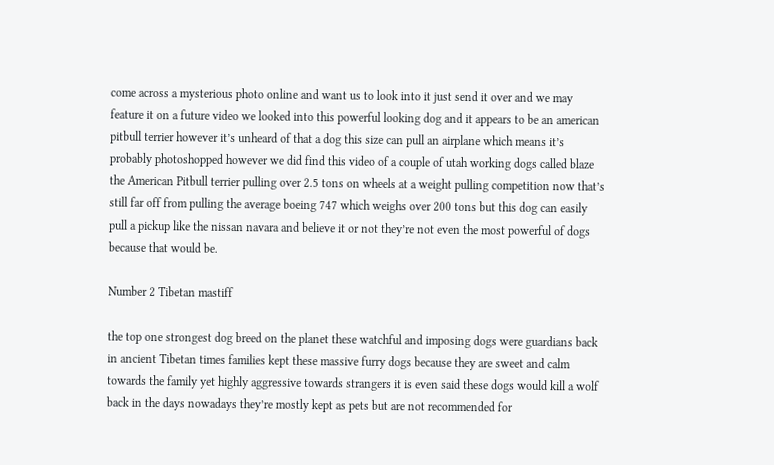come across a mysterious photo online and want us to look into it just send it over and we may feature it on a future video we looked into this powerful looking dog and it appears to be an american pitbull terrier however it’s unheard of that a dog this size can pull an airplane which means it’s probably photoshopped however we did find this video of a couple of utah working dogs called blaze the American Pitbull terrier pulling over 2.5 tons on wheels at a weight pulling competition now that’s still far off from pulling the average boeing 747 which weighs over 200 tons but this dog can easily pull a pickup like the nissan navara and believe it or not they’re not even the most powerful of dogs because that would be.

Number 2 Tibetan mastiff

the top one strongest dog breed on the planet these watchful and imposing dogs were guardians back in ancient Tibetan times families kept these massive furry dogs because they are sweet and calm towards the family yet highly aggressive towards strangers it is even said these dogs would kill a wolf back in the days nowadays they’re mostly kept as pets but are not recommended for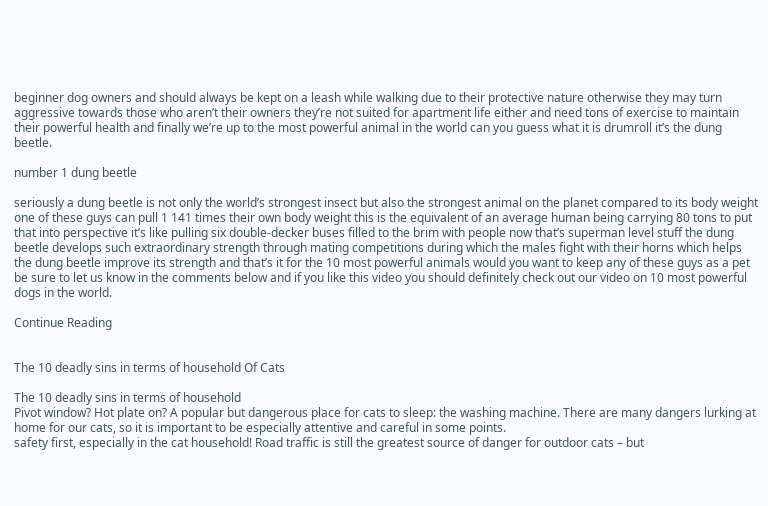beginner dog owners and should always be kept on a leash while walking due to their protective nature otherwise they may turn aggressive towards those who aren’t their owners they’re not suited for apartment life either and need tons of exercise to maintain their powerful health and finally we’re up to the most powerful animal in the world can you guess what it is drumroll it’s the dung beetle.

number 1 dung beetle

seriously a dung beetle is not only the world’s strongest insect but also the strongest animal on the planet compared to its body weight one of these guys can pull 1 141 times their own body weight this is the equivalent of an average human being carrying 80 tons to put that into perspective it’s like pulling six double-decker buses filled to the brim with people now that’s superman level stuff the dung beetle develops such extraordinary strength through mating competitions during which the males fight with their horns which helps the dung beetle improve its strength and that’s it for the 10 most powerful animals would you want to keep any of these guys as a pet be sure to let us know in the comments below and if you like this video you should definitely check out our video on 10 most powerful dogs in the world.

Continue Reading


The 10 deadly sins in terms of household Of Cats

The 10 deadly sins in terms of household
Pivot window? Hot plate on? A popular but dangerous place for cats to sleep: the washing machine. There are many dangers lurking at home for our cats, so it is important to be especially attentive and careful in some points.
safety first, especially in the cat household! Road traffic is still the greatest source of danger for outdoor cats – but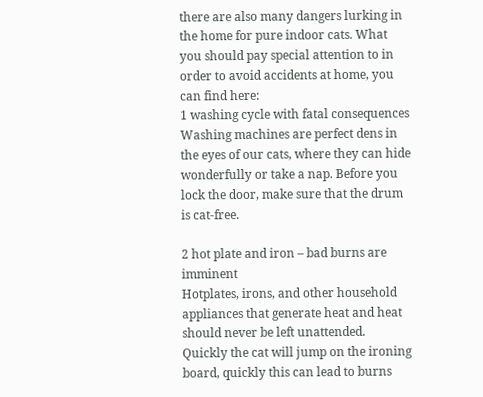there are also many dangers lurking in the home for pure indoor cats. What you should pay special attention to in order to avoid accidents at home, you can find here:
1 washing cycle with fatal consequences
Washing machines are perfect dens in the eyes of our cats, where they can hide wonderfully or take a nap. Before you lock the door, make sure that the drum is cat-free.

2 hot plate and iron – bad burns are imminent
Hotplates, irons, and other household appliances that generate heat and heat should never be left unattended. Quickly the cat will jump on the ironing board, quickly this can lead to burns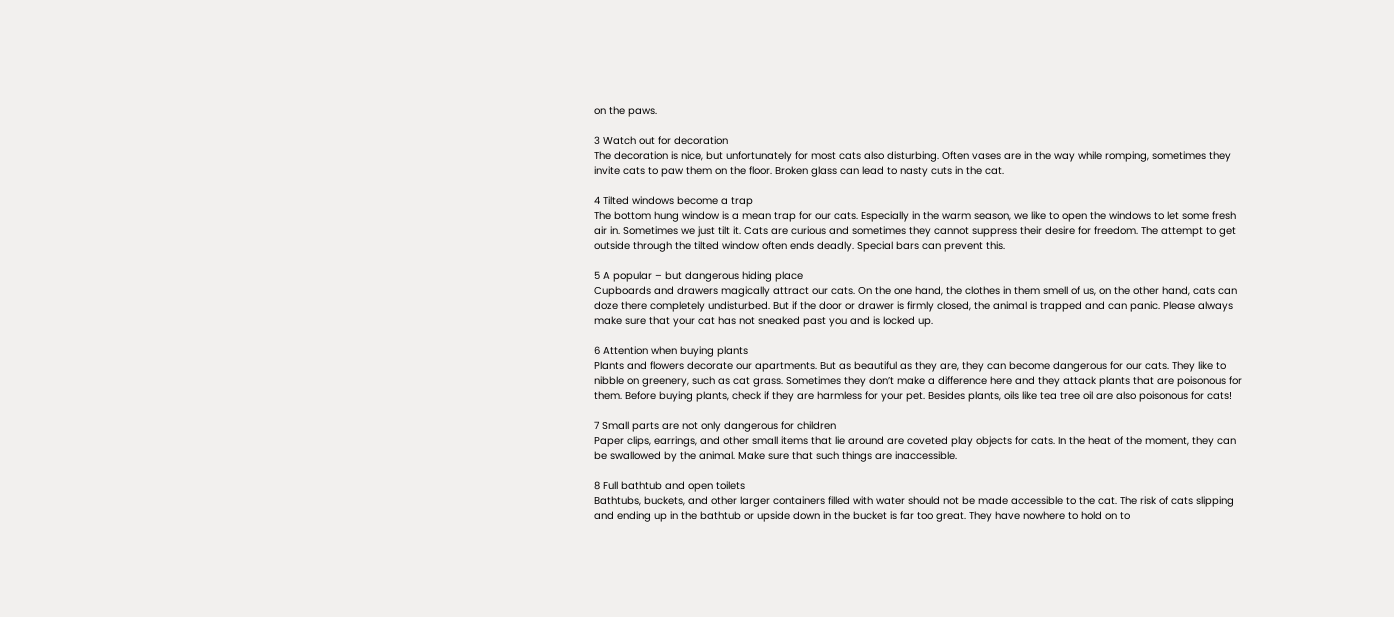on the paws.

3 Watch out for decoration
The decoration is nice, but unfortunately for most cats also disturbing. Often vases are in the way while romping, sometimes they invite cats to paw them on the floor. Broken glass can lead to nasty cuts in the cat.

4 Tilted windows become a trap
The bottom hung window is a mean trap for our cats. Especially in the warm season, we like to open the windows to let some fresh air in. Sometimes we just tilt it. Cats are curious and sometimes they cannot suppress their desire for freedom. The attempt to get outside through the tilted window often ends deadly. Special bars can prevent this.

5 A popular – but dangerous hiding place
Cupboards and drawers magically attract our cats. On the one hand, the clothes in them smell of us, on the other hand, cats can doze there completely undisturbed. But if the door or drawer is firmly closed, the animal is trapped and can panic. Please always make sure that your cat has not sneaked past you and is locked up.

6 Attention when buying plants
Plants and flowers decorate our apartments. But as beautiful as they are, they can become dangerous for our cats. They like to nibble on greenery, such as cat grass. Sometimes they don’t make a difference here and they attack plants that are poisonous for them. Before buying plants, check if they are harmless for your pet. Besides plants, oils like tea tree oil are also poisonous for cats!

7 Small parts are not only dangerous for children
Paper clips, earrings, and other small items that lie around are coveted play objects for cats. In the heat of the moment, they can be swallowed by the animal. Make sure that such things are inaccessible.

8 Full bathtub and open toilets
Bathtubs, buckets, and other larger containers filled with water should not be made accessible to the cat. The risk of cats slipping and ending up in the bathtub or upside down in the bucket is far too great. They have nowhere to hold on to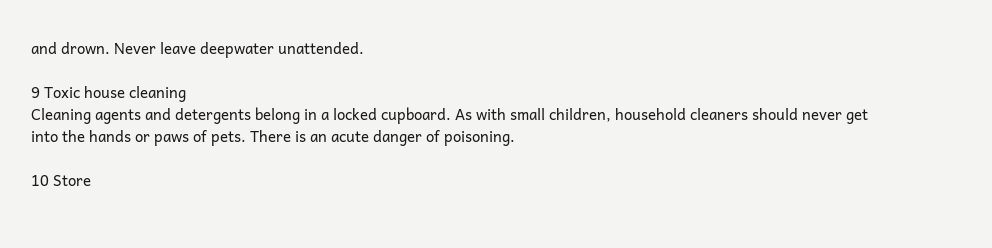and drown. Never leave deepwater unattended.

9 Toxic house cleaning
Cleaning agents and detergents belong in a locked cupboard. As with small children, household cleaners should never get into the hands or paws of pets. There is an acute danger of poisoning.

10 Store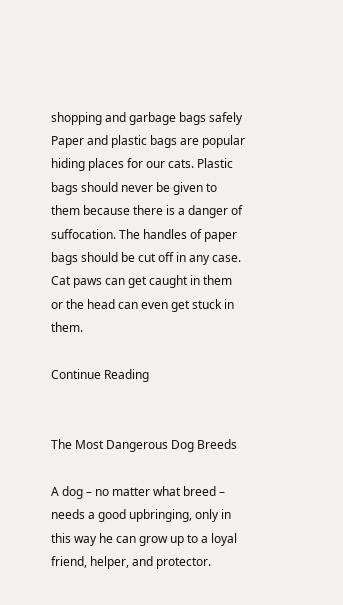shopping and garbage bags safely
Paper and plastic bags are popular hiding places for our cats. Plastic bags should never be given to them because there is a danger of suffocation. The handles of paper bags should be cut off in any case. Cat paws can get caught in them or the head can even get stuck in them.

Continue Reading


The Most Dangerous Dog Breeds

A dog – no matter what breed – needs a good upbringing, only in this way he can grow up to a loyal friend, helper, and protector.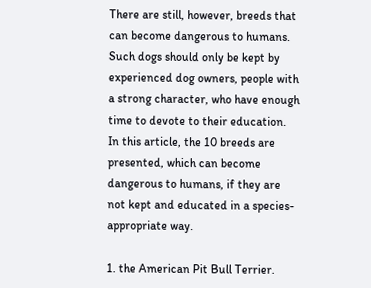There are still, however, breeds that can become dangerous to humans. Such dogs should only be kept by experienced dog owners, people with a strong character, who have enough time to devote to their education. In this article, the 10 breeds are presented, which can become dangerous to humans, if they are not kept and educated in a species-appropriate way.

1. the American Pit Bull Terrier.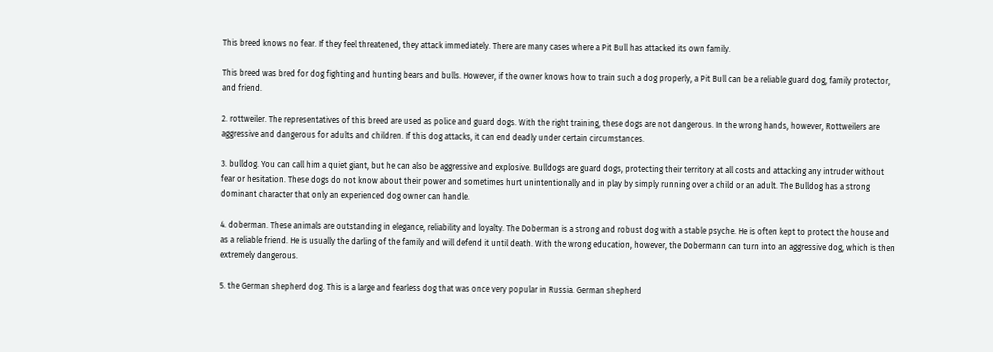This breed knows no fear. If they feel threatened, they attack immediately. There are many cases where a Pit Bull has attacked its own family.

This breed was bred for dog fighting and hunting bears and bulls. However, if the owner knows how to train such a dog properly, a Pit Bull can be a reliable guard dog, family protector, and friend.

2. rottweiler. The representatives of this breed are used as police and guard dogs. With the right training, these dogs are not dangerous. In the wrong hands, however, Rottweilers are aggressive and dangerous for adults and children. If this dog attacks, it can end deadly under certain circumstances.

3. bulldog. You can call him a quiet giant, but he can also be aggressive and explosive. Bulldogs are guard dogs, protecting their territory at all costs and attacking any intruder without fear or hesitation. These dogs do not know about their power and sometimes hurt unintentionally and in play by simply running over a child or an adult. The Bulldog has a strong dominant character that only an experienced dog owner can handle.

4. doberman. These animals are outstanding in elegance, reliability and loyalty. The Doberman is a strong and robust dog with a stable psyche. He is often kept to protect the house and as a reliable friend. He is usually the darling of the family and will defend it until death. With the wrong education, however, the Dobermann can turn into an aggressive dog, which is then extremely dangerous.

5. the German shepherd dog. This is a large and fearless dog that was once very popular in Russia. German shepherd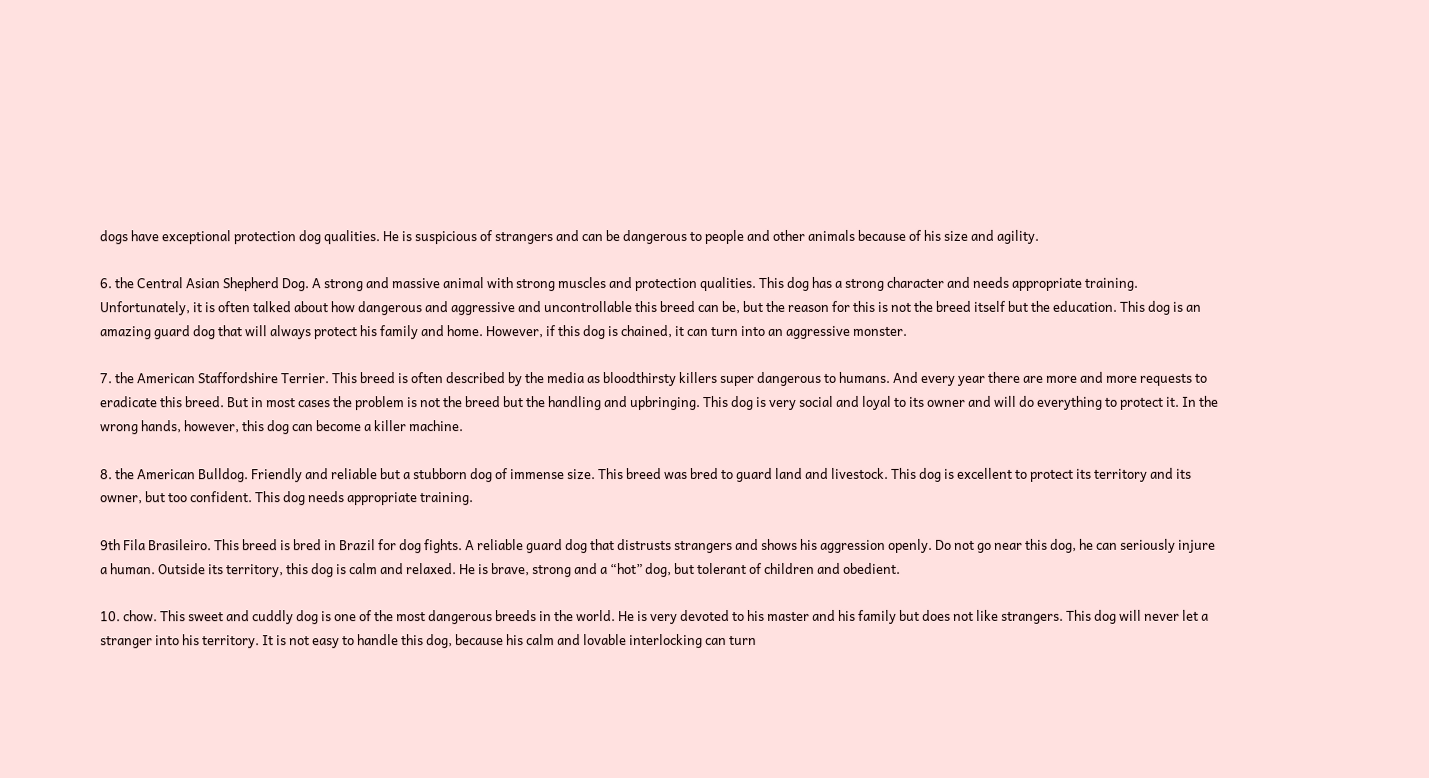dogs have exceptional protection dog qualities. He is suspicious of strangers and can be dangerous to people and other animals because of his size and agility.

6. the Central Asian Shepherd Dog. A strong and massive animal with strong muscles and protection qualities. This dog has a strong character and needs appropriate training. Unfortunately, it is often talked about how dangerous and aggressive and uncontrollable this breed can be, but the reason for this is not the breed itself but the education. This dog is an amazing guard dog that will always protect his family and home. However, if this dog is chained, it can turn into an aggressive monster.

7. the American Staffordshire Terrier. This breed is often described by the media as bloodthirsty killers super dangerous to humans. And every year there are more and more requests to eradicate this breed. But in most cases the problem is not the breed but the handling and upbringing. This dog is very social and loyal to its owner and will do everything to protect it. In the wrong hands, however, this dog can become a killer machine.

8. the American Bulldog. Friendly and reliable but a stubborn dog of immense size. This breed was bred to guard land and livestock. This dog is excellent to protect its territory and its owner, but too confident. This dog needs appropriate training.

9th Fila Brasileiro. This breed is bred in Brazil for dog fights. A reliable guard dog that distrusts strangers and shows his aggression openly. Do not go near this dog, he can seriously injure a human. Outside its territory, this dog is calm and relaxed. He is brave, strong and a “hot” dog, but tolerant of children and obedient.

10. chow. This sweet and cuddly dog is one of the most dangerous breeds in the world. He is very devoted to his master and his family but does not like strangers. This dog will never let a stranger into his territory. It is not easy to handle this dog, because his calm and lovable interlocking can turn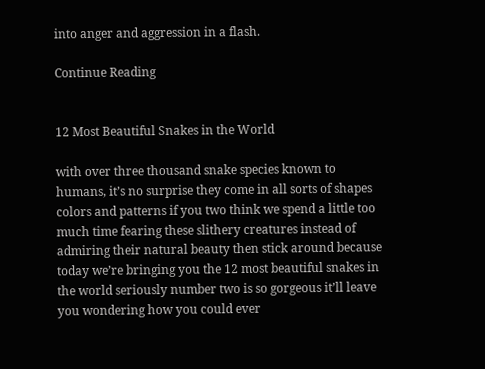into anger and aggression in a flash.

Continue Reading


12 Most Beautiful Snakes in the World

with over three thousand snake species known to humans, it’s no surprise they come in all sorts of shapes colors and patterns if you two think we spend a little too much time fearing these slithery creatures instead of admiring their natural beauty then stick around because today we’re bringing you the 12 most beautiful snakes in the world seriously number two is so gorgeous it’ll leave you wondering how you could ever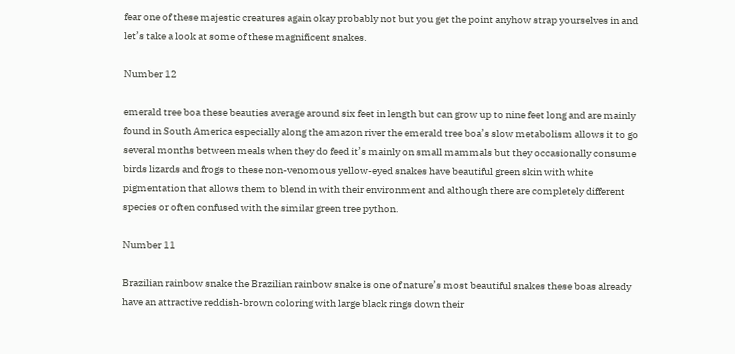fear one of these majestic creatures again okay probably not but you get the point anyhow strap yourselves in and let’s take a look at some of these magnificent snakes.

Number 12

emerald tree boa these beauties average around six feet in length but can grow up to nine feet long and are mainly found in South America especially along the amazon river the emerald tree boa’s slow metabolism allows it to go several months between meals when they do feed it’s mainly on small mammals but they occasionally consume birds lizards and frogs to these non-venomous yellow-eyed snakes have beautiful green skin with white pigmentation that allows them to blend in with their environment and although there are completely different species or often confused with the similar green tree python.

Number 11

Brazilian rainbow snake the Brazilian rainbow snake is one of nature’s most beautiful snakes these boas already have an attractive reddish-brown coloring with large black rings down their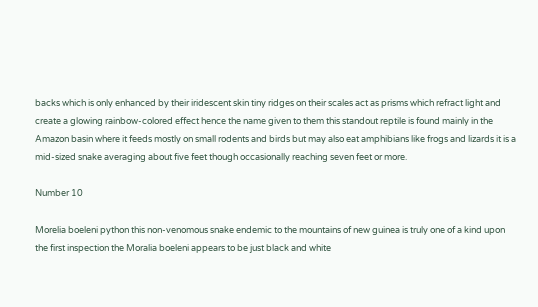backs which is only enhanced by their iridescent skin tiny ridges on their scales act as prisms which refract light and create a glowing rainbow-colored effect hence the name given to them this standout reptile is found mainly in the Amazon basin where it feeds mostly on small rodents and birds but may also eat amphibians like frogs and lizards it is a mid-sized snake averaging about five feet though occasionally reaching seven feet or more.

Number 10

Morelia boeleni python this non-venomous snake endemic to the mountains of new guinea is truly one of a kind upon the first inspection the Moralia boeleni appears to be just black and white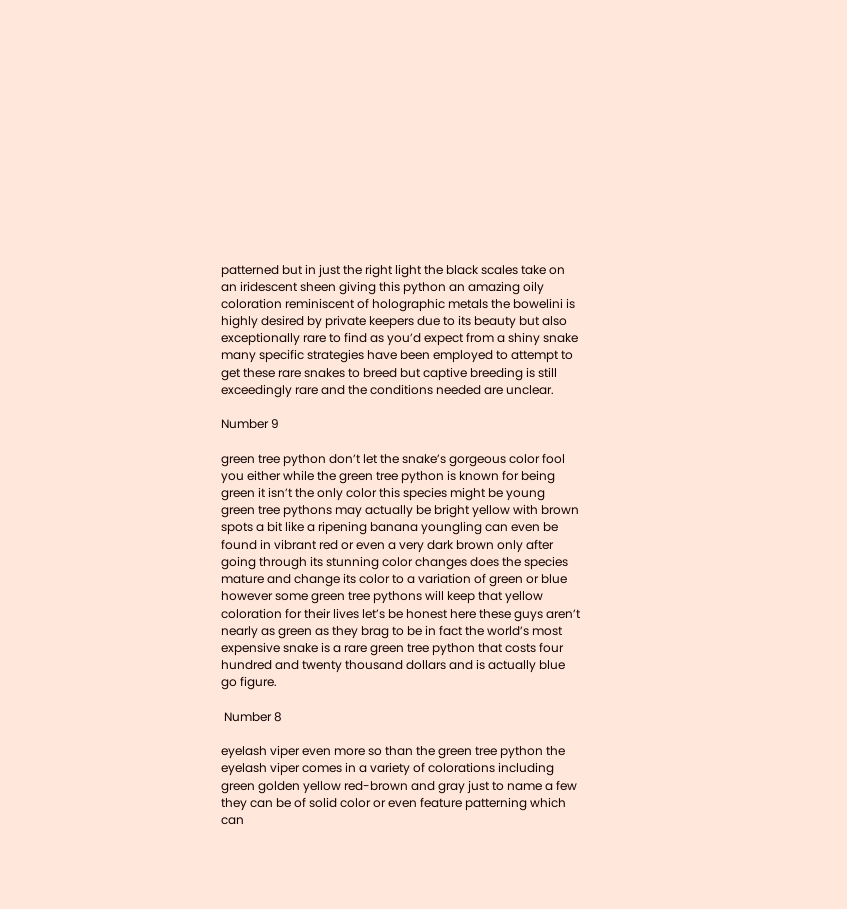patterned but in just the right light the black scales take on an iridescent sheen giving this python an amazing oily coloration reminiscent of holographic metals the bowelini is highly desired by private keepers due to its beauty but also exceptionally rare to find as you’d expect from a shiny snake many specific strategies have been employed to attempt to get these rare snakes to breed but captive breeding is still exceedingly rare and the conditions needed are unclear.

Number 9

green tree python don’t let the snake’s gorgeous color fool you either while the green tree python is known for being green it isn’t the only color this species might be young green tree pythons may actually be bright yellow with brown spots a bit like a ripening banana youngling can even be found in vibrant red or even a very dark brown only after going through its stunning color changes does the species mature and change its color to a variation of green or blue however some green tree pythons will keep that yellow coloration for their lives let’s be honest here these guys aren’t nearly as green as they brag to be in fact the world’s most expensive snake is a rare green tree python that costs four hundred and twenty thousand dollars and is actually blue go figure.

 Number 8

eyelash viper even more so than the green tree python the eyelash viper comes in a variety of colorations including green golden yellow red-brown and gray just to name a few they can be of solid color or even feature patterning which can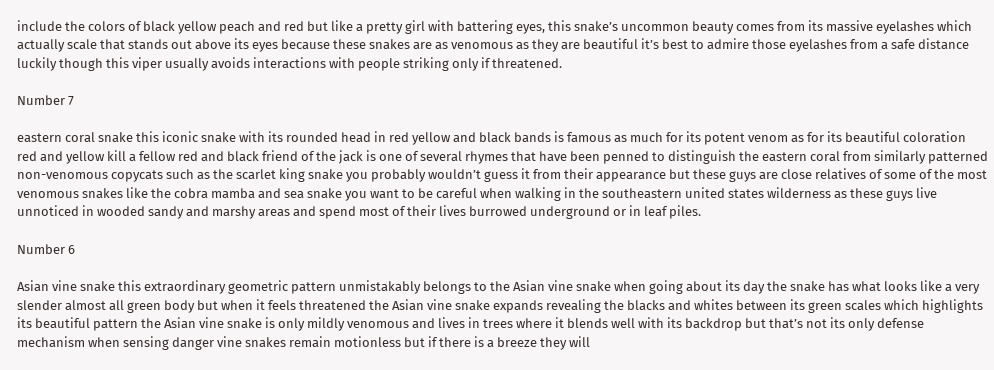include the colors of black yellow peach and red but like a pretty girl with battering eyes, this snake’s uncommon beauty comes from its massive eyelashes which actually scale that stands out above its eyes because these snakes are as venomous as they are beautiful it’s best to admire those eyelashes from a safe distance luckily though this viper usually avoids interactions with people striking only if threatened.

Number 7

eastern coral snake this iconic snake with its rounded head in red yellow and black bands is famous as much for its potent venom as for its beautiful coloration red and yellow kill a fellow red and black friend of the jack is one of several rhymes that have been penned to distinguish the eastern coral from similarly patterned non-venomous copycats such as the scarlet king snake you probably wouldn’t guess it from their appearance but these guys are close relatives of some of the most venomous snakes like the cobra mamba and sea snake you want to be careful when walking in the southeastern united states wilderness as these guys live unnoticed in wooded sandy and marshy areas and spend most of their lives burrowed underground or in leaf piles.

Number 6

Asian vine snake this extraordinary geometric pattern unmistakably belongs to the Asian vine snake when going about its day the snake has what looks like a very slender almost all green body but when it feels threatened the Asian vine snake expands revealing the blacks and whites between its green scales which highlights its beautiful pattern the Asian vine snake is only mildly venomous and lives in trees where it blends well with its backdrop but that’s not its only defense mechanism when sensing danger vine snakes remain motionless but if there is a breeze they will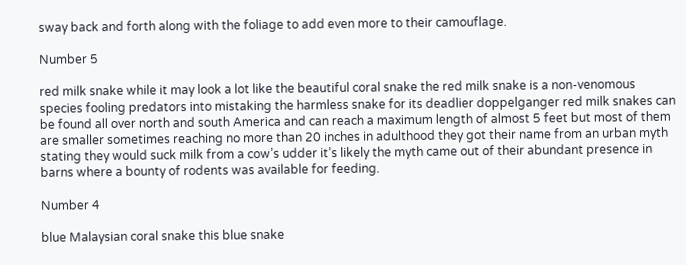sway back and forth along with the foliage to add even more to their camouflage.

Number 5

red milk snake while it may look a lot like the beautiful coral snake the red milk snake is a non-venomous species fooling predators into mistaking the harmless snake for its deadlier doppelganger red milk snakes can be found all over north and south America and can reach a maximum length of almost 5 feet but most of them are smaller sometimes reaching no more than 20 inches in adulthood they got their name from an urban myth stating they would suck milk from a cow’s udder it’s likely the myth came out of their abundant presence in barns where a bounty of rodents was available for feeding.

Number 4

blue Malaysian coral snake this blue snake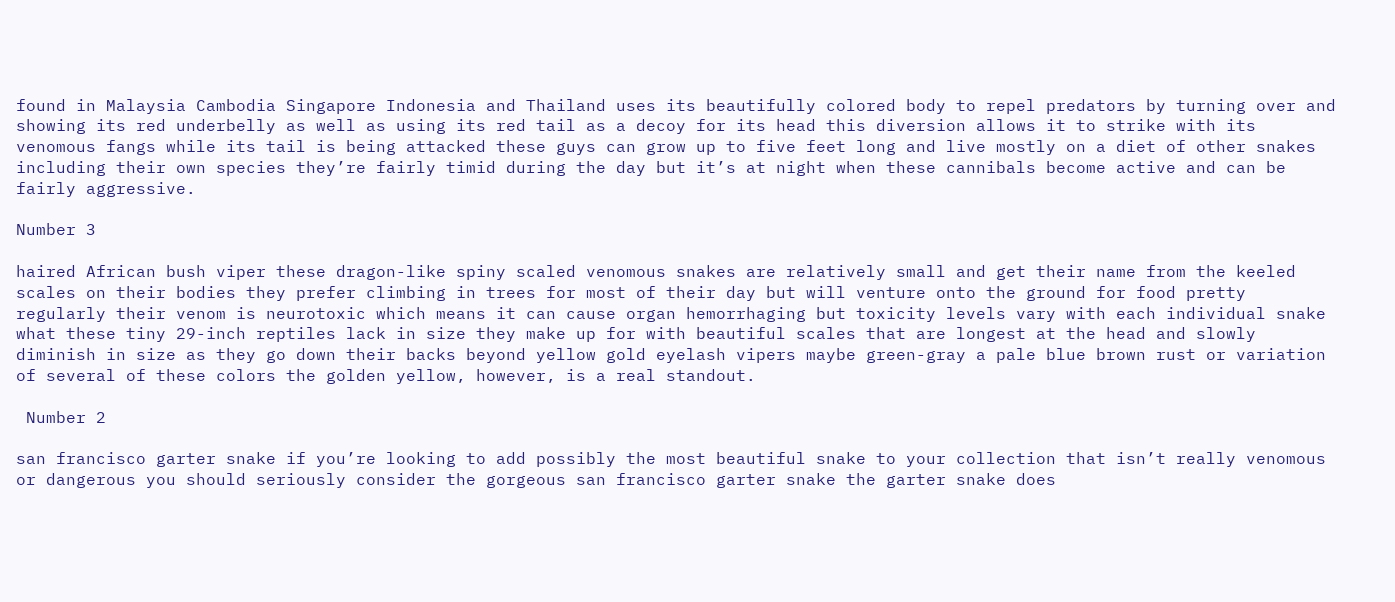found in Malaysia Cambodia Singapore Indonesia and Thailand uses its beautifully colored body to repel predators by turning over and showing its red underbelly as well as using its red tail as a decoy for its head this diversion allows it to strike with its venomous fangs while its tail is being attacked these guys can grow up to five feet long and live mostly on a diet of other snakes including their own species they’re fairly timid during the day but it’s at night when these cannibals become active and can be fairly aggressive.

Number 3

haired African bush viper these dragon-like spiny scaled venomous snakes are relatively small and get their name from the keeled scales on their bodies they prefer climbing in trees for most of their day but will venture onto the ground for food pretty regularly their venom is neurotoxic which means it can cause organ hemorrhaging but toxicity levels vary with each individual snake what these tiny 29-inch reptiles lack in size they make up for with beautiful scales that are longest at the head and slowly diminish in size as they go down their backs beyond yellow gold eyelash vipers maybe green-gray a pale blue brown rust or variation of several of these colors the golden yellow, however, is a real standout.

 Number 2

san francisco garter snake if you’re looking to add possibly the most beautiful snake to your collection that isn’t really venomous or dangerous you should seriously consider the gorgeous san francisco garter snake the garter snake does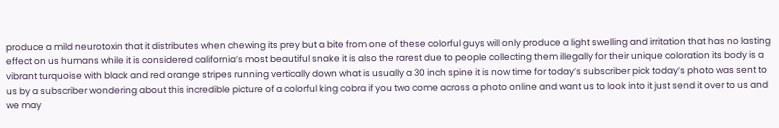produce a mild neurotoxin that it distributes when chewing its prey but a bite from one of these colorful guys will only produce a light swelling and irritation that has no lasting effect on us humans while it is considered california’s most beautiful snake it is also the rarest due to people collecting them illegally for their unique coloration its body is a vibrant turquoise with black and red orange stripes running vertically down what is usually a 30 inch spine it is now time for today’s subscriber pick today’s photo was sent to us by a subscriber wondering about this incredible picture of a colorful king cobra if you two come across a photo online and want us to look into it just send it over to us and we may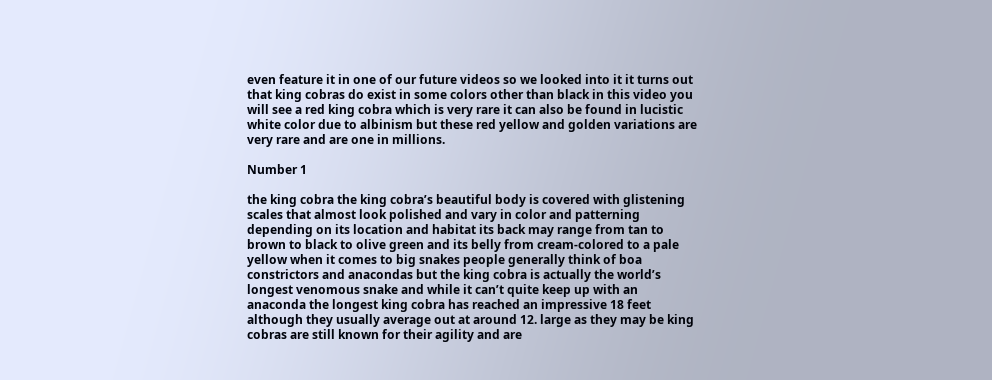even feature it in one of our future videos so we looked into it it turns out that king cobras do exist in some colors other than black in this video you will see a red king cobra which is very rare it can also be found in lucistic white color due to albinism but these red yellow and golden variations are very rare and are one in millions.

Number 1

the king cobra the king cobra’s beautiful body is covered with glistening scales that almost look polished and vary in color and patterning depending on its location and habitat its back may range from tan to brown to black to olive green and its belly from cream-colored to a pale yellow when it comes to big snakes people generally think of boa constrictors and anacondas but the king cobra is actually the world’s longest venomous snake and while it can’t quite keep up with an anaconda the longest king cobra has reached an impressive 18 feet although they usually average out at around 12. large as they may be king cobras are still known for their agility and are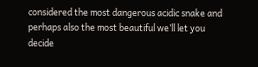considered the most dangerous acidic snake and perhaps also the most beautiful we’ll let you decide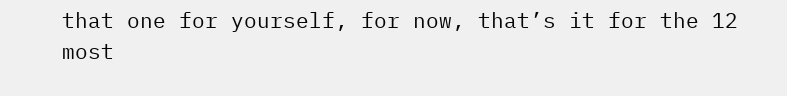that one for yourself, for now, that’s it for the 12 most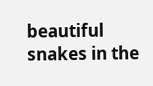beautiful snakes in the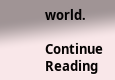world.

Continue Reading